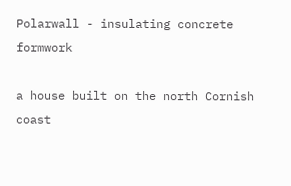Polarwall - insulating concrete formwork

a house built on the north Cornish coast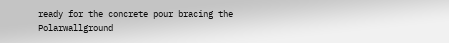ready for the concrete pour bracing the Polarwallground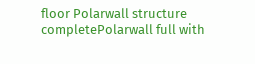floor Polarwall structure completePolarwall full with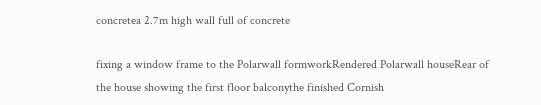concretea 2.7m high wall full of concrete

fixing a window frame to the Polarwall formworkRendered Polarwall houseRear of the house showing the first floor balconythe finished Cornish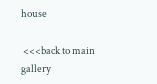house

 <<<back to main gallery